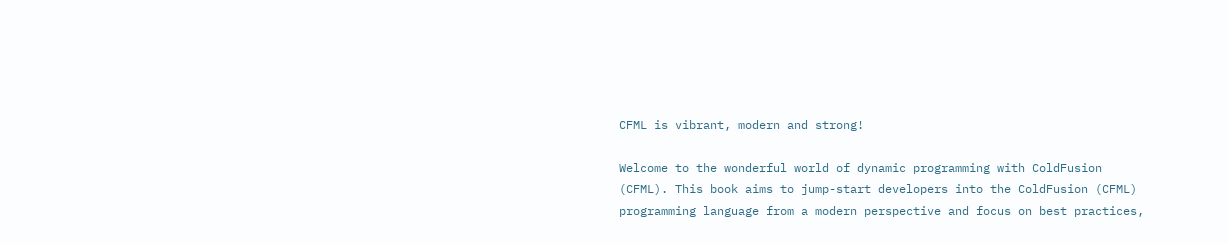CFML is vibrant, modern and strong!

Welcome to the wonderful world of dynamic programming with ColdFusion (CFML). This book aims to jump-start developers into the ColdFusion (CFML) programming language from a modern perspective and focus on best practices,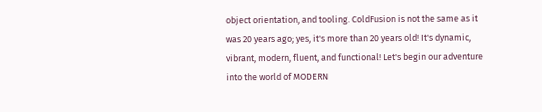object orientation, and tooling. ColdFusion is not the same as it was 20 years ago; yes, it's more than 20 years old! It's dynamic, vibrant, modern, fluent, and functional! Let's begin our adventure into the world of MODERN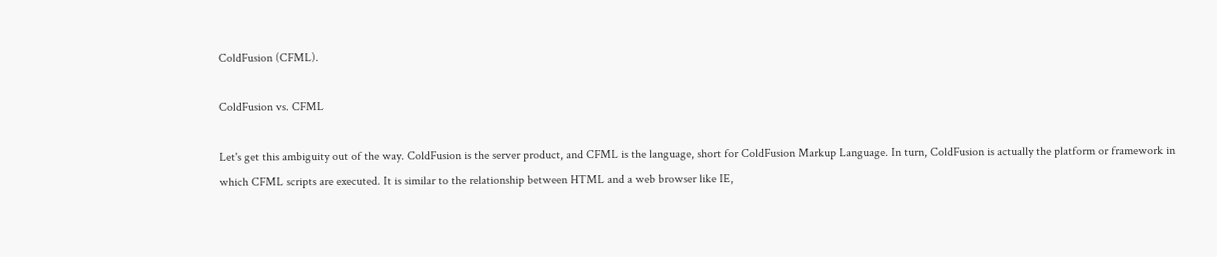ColdFusion (CFML).

ColdFusion vs. CFML

Let's get this ambiguity out of the way. ColdFusion is the server product, and CFML is the language, short for ColdFusion Markup Language. In turn, ColdFusion is actually the platform or framework in which CFML scripts are executed. It is similar to the relationship between HTML and a web browser like IE,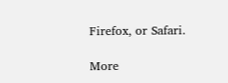Firefox, or Safari.

More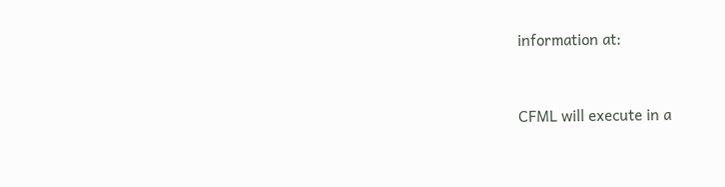information at:


CFML will execute in a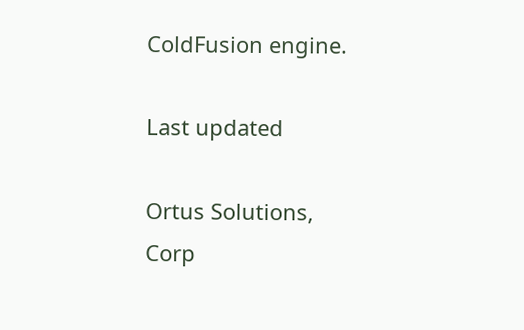ColdFusion engine.

Last updated

Ortus Solutions, Corp